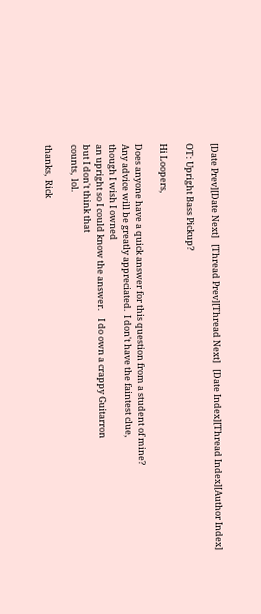[Date Prev][Date Next]   [Thread Prev][Thread Next]   [Date Index][Thread Index][Author Index]

OT: Upright Bass Pickup?

Hi Loopers,

Does anyone have a quick answer for this question from a student of mine?
Any advice will be greatly appreciated.  I don't have the faintest clue,
though I wish I owned
an upright so I could know the answer.    I do own a crappy Guitarron
but I don't think that
counts,  lol.

thanks,  Rick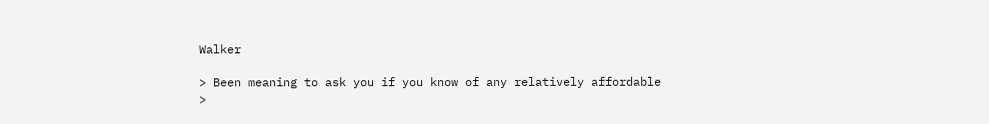Walker

> Been meaning to ask you if you know of any relatively affordable
>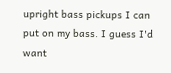upright bass pickups I can put on my bass. I guess I'd want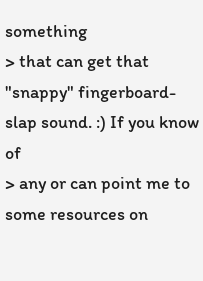something
> that can get that "snappy" fingerboard-slap sound. :) If you know of
> any or can point me to some resources on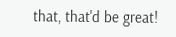that, that'd be great!